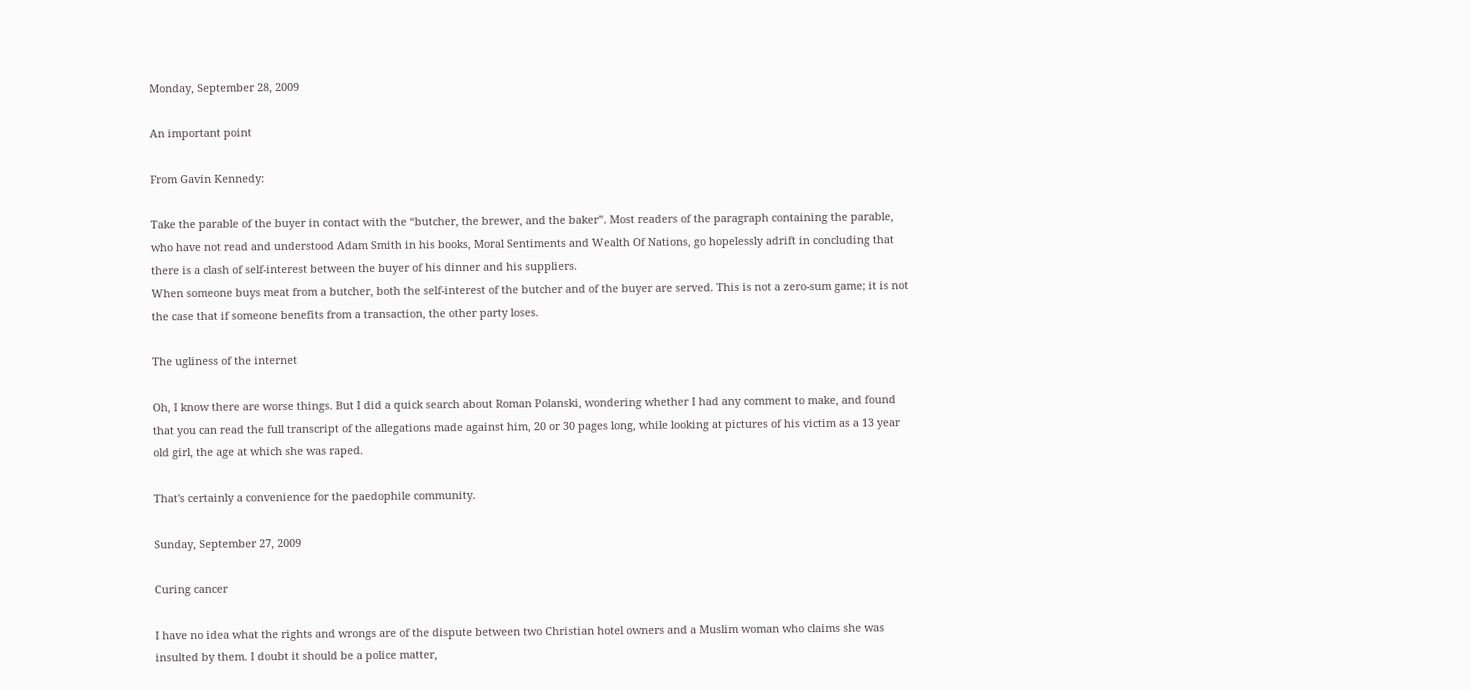Monday, September 28, 2009

An important point

From Gavin Kennedy:

Take the parable of the buyer in contact with the “butcher, the brewer, and the baker”. Most readers of the paragraph containing the parable, who have not read and understood Adam Smith in his books, Moral Sentiments and Wealth Of Nations, go hopelessly adrift in concluding that there is a clash of self-interest between the buyer of his dinner and his suppliers.
When someone buys meat from a butcher, both the self-interest of the butcher and of the buyer are served. This is not a zero-sum game; it is not the case that if someone benefits from a transaction, the other party loses.

The ugliness of the internet

Oh, I know there are worse things. But I did a quick search about Roman Polanski, wondering whether I had any comment to make, and found that you can read the full transcript of the allegations made against him, 20 or 30 pages long, while looking at pictures of his victim as a 13 year old girl, the age at which she was raped.

That's certainly a convenience for the paedophile community.

Sunday, September 27, 2009

Curing cancer

I have no idea what the rights and wrongs are of the dispute between two Christian hotel owners and a Muslim woman who claims she was insulted by them. I doubt it should be a police matter,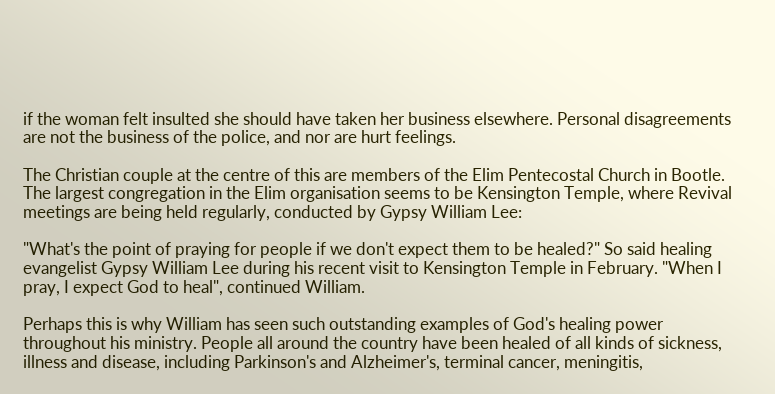if the woman felt insulted she should have taken her business elsewhere. Personal disagreements are not the business of the police, and nor are hurt feelings.

The Christian couple at the centre of this are members of the Elim Pentecostal Church in Bootle. The largest congregation in the Elim organisation seems to be Kensington Temple, where Revival meetings are being held regularly, conducted by Gypsy William Lee:

"What's the point of praying for people if we don't expect them to be healed?" So said healing evangelist Gypsy William Lee during his recent visit to Kensington Temple in February. "When I pray, I expect God to heal", continued William.

Perhaps this is why William has seen such outstanding examples of God's healing power throughout his ministry. People all around the country have been healed of all kinds of sickness, illness and disease, including Parkinson's and Alzheimer's, terminal cancer, meningitis,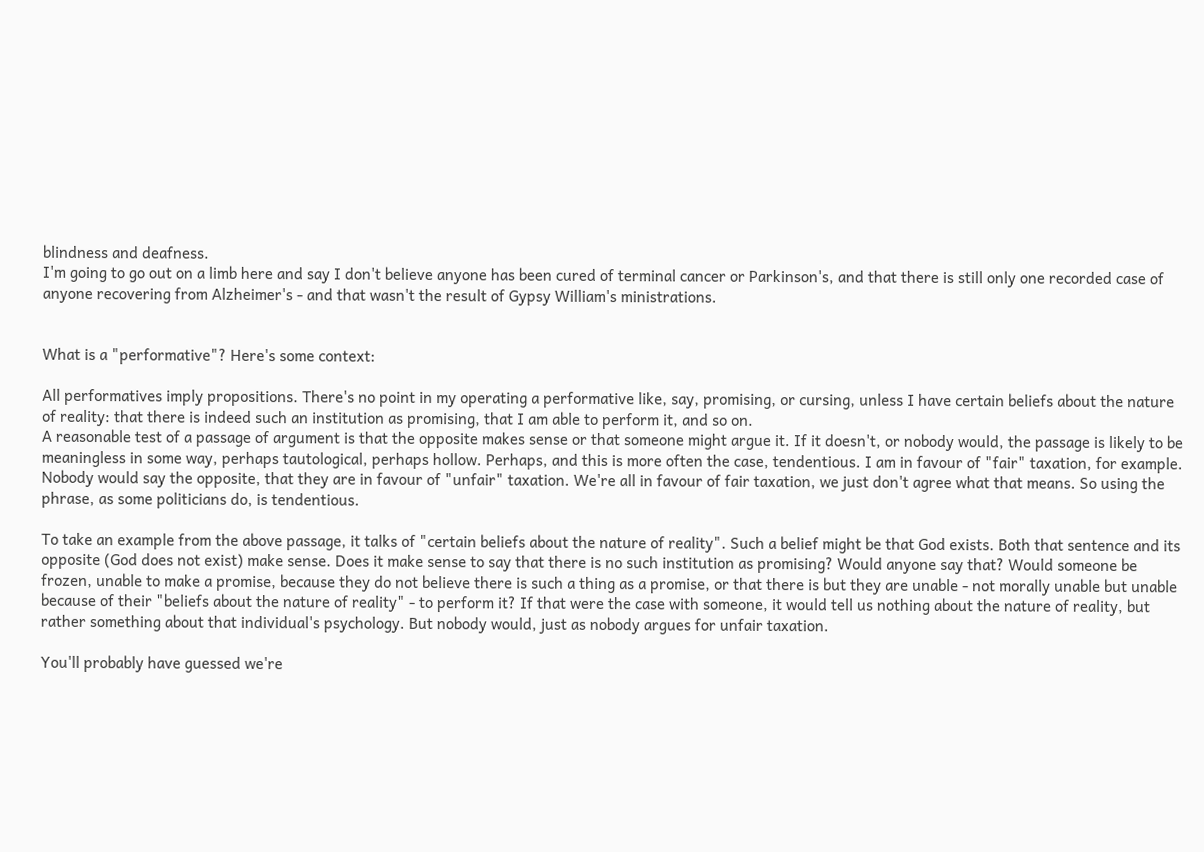blindness and deafness.
I'm going to go out on a limb here and say I don't believe anyone has been cured of terminal cancer or Parkinson's, and that there is still only one recorded case of anyone recovering from Alzheimer's - and that wasn't the result of Gypsy William's ministrations.


What is a "performative"? Here's some context:

All performatives imply propositions. There's no point in my operating a performative like, say, promising, or cursing, unless I have certain beliefs about the nature of reality: that there is indeed such an institution as promising, that I am able to perform it, and so on.
A reasonable test of a passage of argument is that the opposite makes sense or that someone might argue it. If it doesn't, or nobody would, the passage is likely to be meaningless in some way, perhaps tautological, perhaps hollow. Perhaps, and this is more often the case, tendentious. I am in favour of "fair" taxation, for example. Nobody would say the opposite, that they are in favour of "unfair" taxation. We're all in favour of fair taxation, we just don't agree what that means. So using the phrase, as some politicians do, is tendentious.

To take an example from the above passage, it talks of "certain beliefs about the nature of reality". Such a belief might be that God exists. Both that sentence and its opposite (God does not exist) make sense. Does it make sense to say that there is no such institution as promising? Would anyone say that? Would someone be frozen, unable to make a promise, because they do not believe there is such a thing as a promise, or that there is but they are unable - not morally unable but unable because of their "beliefs about the nature of reality" - to perform it? If that were the case with someone, it would tell us nothing about the nature of reality, but rather something about that individual's psychology. But nobody would, just as nobody argues for unfair taxation.

You'll probably have guessed we're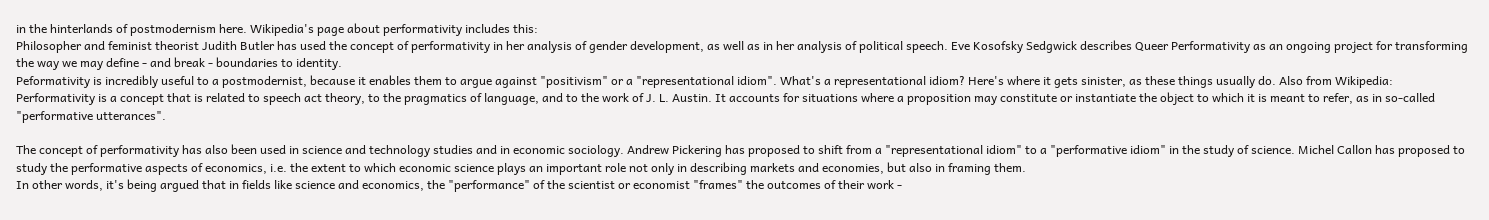in the hinterlands of postmodernism here. Wikipedia's page about performativity includes this:
Philosopher and feminist theorist Judith Butler has used the concept of performativity in her analysis of gender development, as well as in her analysis of political speech. Eve Kosofsky Sedgwick describes Queer Performativity as an ongoing project for transforming the way we may define - and break - boundaries to identity.
Peformativity is incredibly useful to a postmodernist, because it enables them to argue against "positivism" or a "representational idiom". What's a representational idiom? Here's where it gets sinister, as these things usually do. Also from Wikipedia:
Performativity is a concept that is related to speech act theory, to the pragmatics of language, and to the work of J. L. Austin. It accounts for situations where a proposition may constitute or instantiate the object to which it is meant to refer, as in so-called "performative utterances".

The concept of performativity has also been used in science and technology studies and in economic sociology. Andrew Pickering has proposed to shift from a "representational idiom" to a "performative idiom" in the study of science. Michel Callon has proposed to study the performative aspects of economics, i.e. the extent to which economic science plays an important role not only in describing markets and economies, but also in framing them.
In other words, it's being argued that in fields like science and economics, the "performance" of the scientist or economist "frames" the outcomes of their work -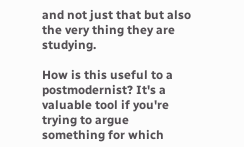and not just that but also the very thing they are studying.

How is this useful to a postmodernist? It's a valuable tool if you're trying to argue something for which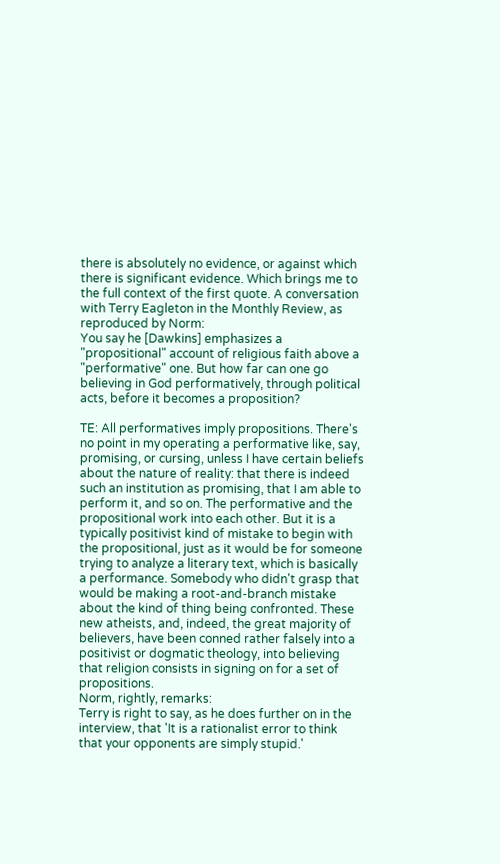there is absolutely no evidence, or against which there is significant evidence. Which brings me to the full context of the first quote. A conversation with Terry Eagleton in the Monthly Review, as reproduced by Norm:
You say he [Dawkins] emphasizes a "propositional" account of religious faith above a "performative" one. But how far can one go believing in God performatively, through political acts, before it becomes a proposition?

TE: All performatives imply propositions. There's no point in my operating a performative like, say, promising, or cursing, unless I have certain beliefs about the nature of reality: that there is indeed such an institution as promising, that I am able to perform it, and so on. The performative and the propositional work into each other. But it is a typically positivist kind of mistake to begin with the propositional, just as it would be for someone trying to analyze a literary text, which is basically a performance. Somebody who didn't grasp that would be making a root-and-branch mistake about the kind of thing being confronted. These new atheists, and, indeed, the great majority of believers, have been conned rather falsely into a positivist or dogmatic theology, into believing that religion consists in signing on for a set of propositions.
Norm, rightly, remarks:
Terry is right to say, as he does further on in the interview, that 'It is a rationalist error to think that your opponents are simply stupid.'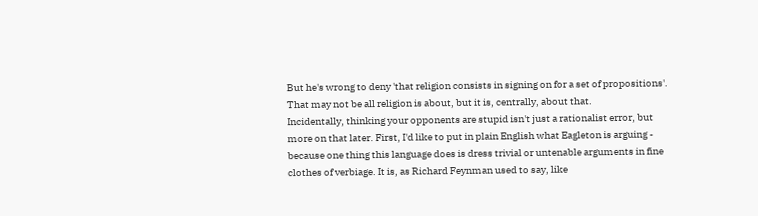But he's wrong to deny 'that religion consists in signing on for a set of propositions'. That may not be all religion is about, but it is, centrally, about that.
Incidentally, thinking your opponents are stupid isn't just a rationalist error, but more on that later. First, I'd like to put in plain English what Eagleton is arguing - because one thing this language does is dress trivial or untenable arguments in fine clothes of verbiage. It is, as Richard Feynman used to say, like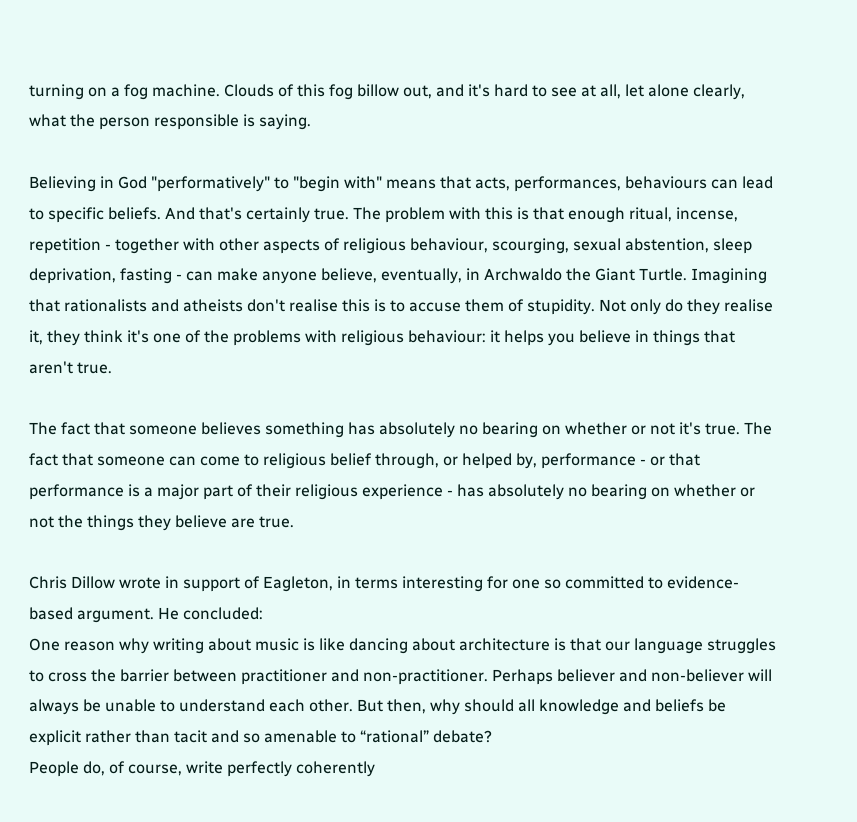turning on a fog machine. Clouds of this fog billow out, and it's hard to see at all, let alone clearly, what the person responsible is saying.

Believing in God "performatively" to "begin with" means that acts, performances, behaviours can lead to specific beliefs. And that's certainly true. The problem with this is that enough ritual, incense, repetition - together with other aspects of religious behaviour, scourging, sexual abstention, sleep deprivation, fasting - can make anyone believe, eventually, in Archwaldo the Giant Turtle. Imagining that rationalists and atheists don't realise this is to accuse them of stupidity. Not only do they realise it, they think it's one of the problems with religious behaviour: it helps you believe in things that aren't true.

The fact that someone believes something has absolutely no bearing on whether or not it's true. The fact that someone can come to religious belief through, or helped by, performance - or that performance is a major part of their religious experience - has absolutely no bearing on whether or not the things they believe are true.

Chris Dillow wrote in support of Eagleton, in terms interesting for one so committed to evidence-based argument. He concluded:
One reason why writing about music is like dancing about architecture is that our language struggles to cross the barrier between practitioner and non-practitioner. Perhaps believer and non-believer will always be unable to understand each other. But then, why should all knowledge and beliefs be explicit rather than tacit and so amenable to “rational” debate?
People do, of course, write perfectly coherently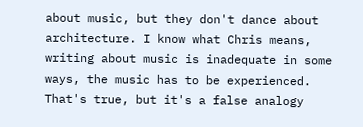about music, but they don't dance about architecture. I know what Chris means, writing about music is inadequate in some ways, the music has to be experienced. That's true, but it's a false analogy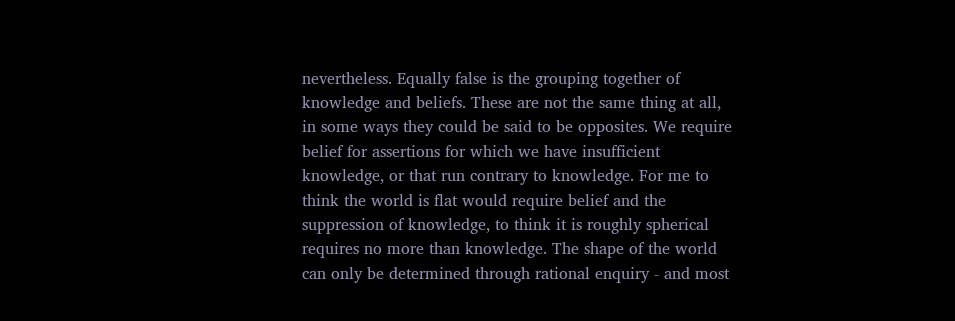nevertheless. Equally false is the grouping together of knowledge and beliefs. These are not the same thing at all, in some ways they could be said to be opposites. We require belief for assertions for which we have insufficient knowledge, or that run contrary to knowledge. For me to think the world is flat would require belief and the suppression of knowledge, to think it is roughly spherical requires no more than knowledge. The shape of the world can only be determined through rational enquiry - and most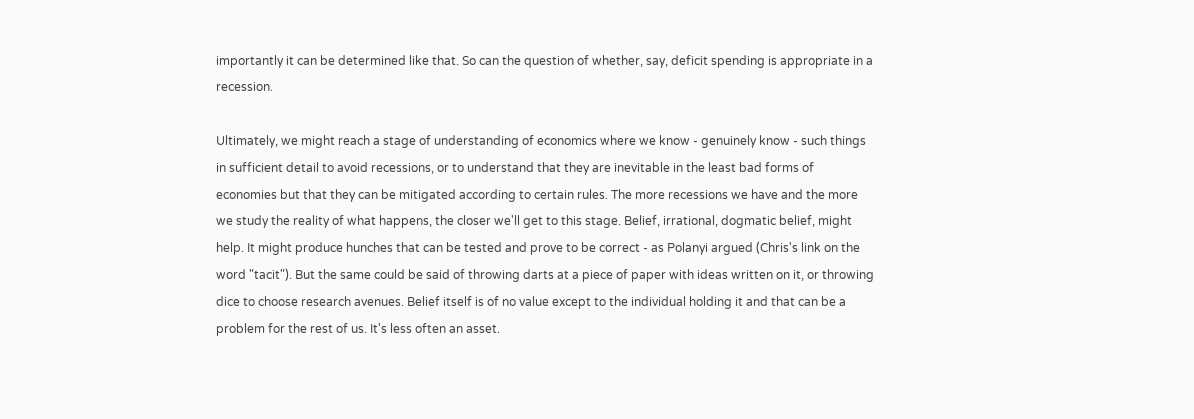importantly it can be determined like that. So can the question of whether, say, deficit spending is appropriate in a recession.

Ultimately, we might reach a stage of understanding of economics where we know - genuinely know - such things in sufficient detail to avoid recessions, or to understand that they are inevitable in the least bad forms of economies but that they can be mitigated according to certain rules. The more recessions we have and the more we study the reality of what happens, the closer we'll get to this stage. Belief, irrational, dogmatic belief, might help. It might produce hunches that can be tested and prove to be correct - as Polanyi argued (Chris's link on the word "tacit"). But the same could be said of throwing darts at a piece of paper with ideas written on it, or throwing dice to choose research avenues. Belief itself is of no value except to the individual holding it and that can be a problem for the rest of us. It's less often an asset.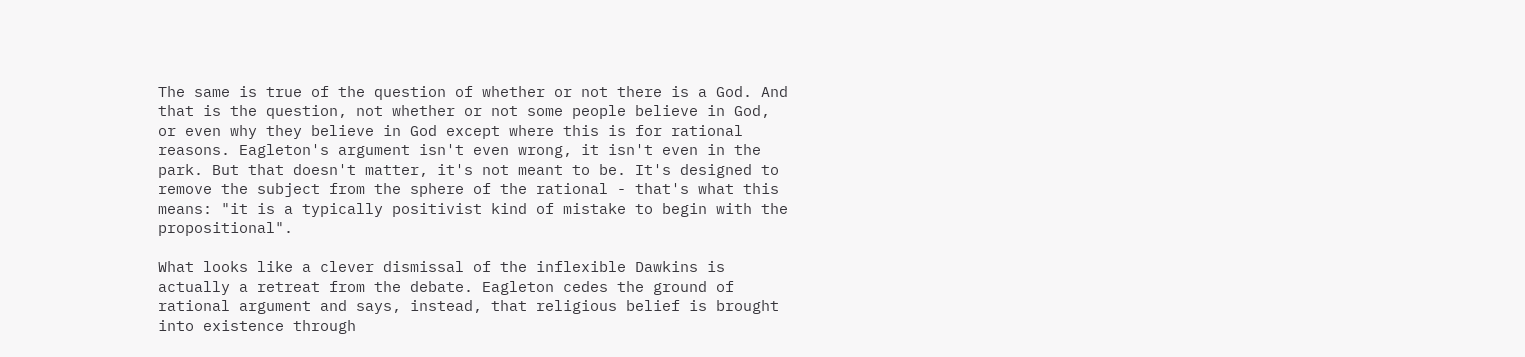The same is true of the question of whether or not there is a God. And that is the question, not whether or not some people believe in God, or even why they believe in God except where this is for rational reasons. Eagleton's argument isn't even wrong, it isn't even in the park. But that doesn't matter, it's not meant to be. It's designed to remove the subject from the sphere of the rational - that's what this means: "it is a typically positivist kind of mistake to begin with the propositional".

What looks like a clever dismissal of the inflexible Dawkins is actually a retreat from the debate. Eagleton cedes the ground of rational argument and says, instead, that religious belief is brought into existence through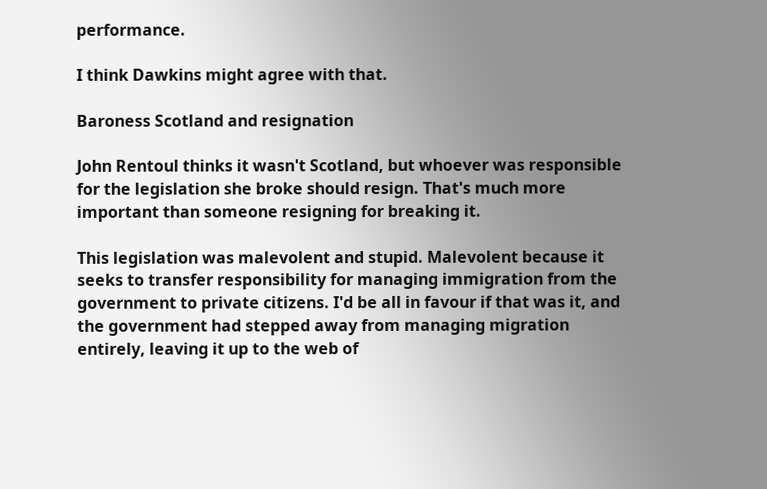performance.

I think Dawkins might agree with that.

Baroness Scotland and resignation

John Rentoul thinks it wasn't Scotland, but whoever was responsible for the legislation she broke should resign. That's much more important than someone resigning for breaking it.

This legislation was malevolent and stupid. Malevolent because it seeks to transfer responsibility for managing immigration from the government to private citizens. I'd be all in favour if that was it, and the government had stepped away from managing migration entirely, leaving it up to the web of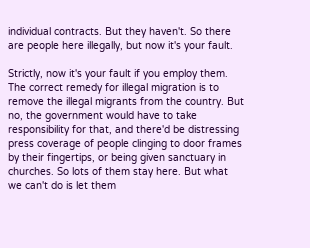individual contracts. But they haven't. So there are people here illegally, but now it's your fault.

Strictly, now it's your fault if you employ them. The correct remedy for illegal migration is to remove the illegal migrants from the country. But no, the government would have to take responsibility for that, and there'd be distressing press coverage of people clinging to door frames by their fingertips, or being given sanctuary in churches. So lots of them stay here. But what we can't do is let them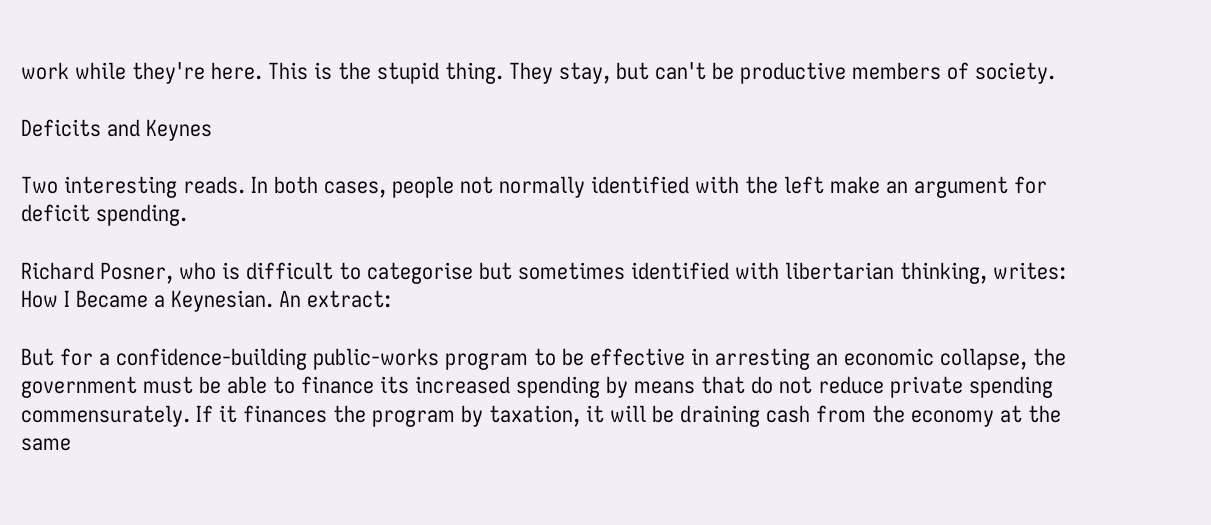work while they're here. This is the stupid thing. They stay, but can't be productive members of society.

Deficits and Keynes

Two interesting reads. In both cases, people not normally identified with the left make an argument for deficit spending.

Richard Posner, who is difficult to categorise but sometimes identified with libertarian thinking, writes: How I Became a Keynesian. An extract:

But for a confidence-building public-works program to be effective in arresting an economic collapse, the government must be able to finance its increased spending by means that do not reduce private spending commensurately. If it finances the program by taxation, it will be draining cash from the economy at the same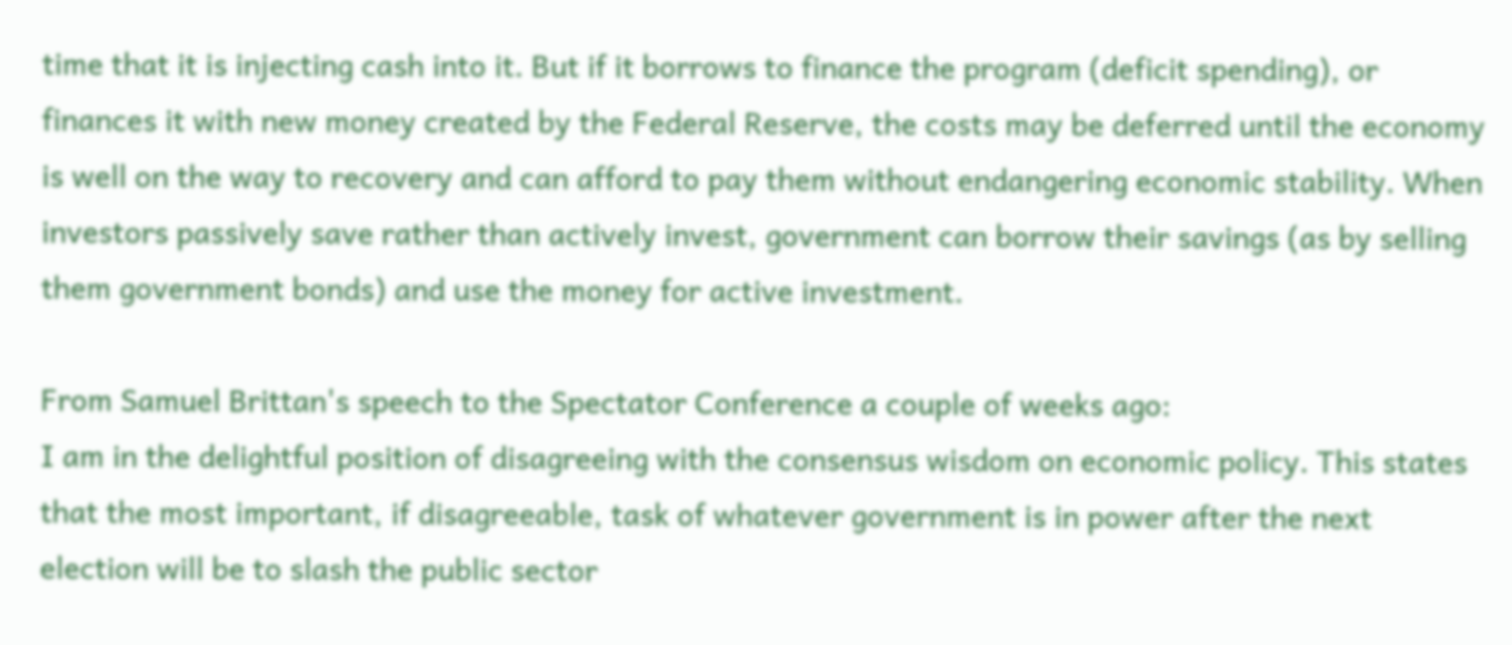time that it is injecting cash into it. But if it borrows to finance the program (deficit spending), or finances it with new money created by the Federal Reserve, the costs may be deferred until the economy is well on the way to recovery and can afford to pay them without endangering economic stability. When investors passively save rather than actively invest, government can borrow their savings (as by selling them government bonds) and use the money for active investment.

From Samuel Brittan's speech to the Spectator Conference a couple of weeks ago:
I am in the delightful position of disagreeing with the consensus wisdom on economic policy. This states that the most important, if disagreeable, task of whatever government is in power after the next election will be to slash the public sector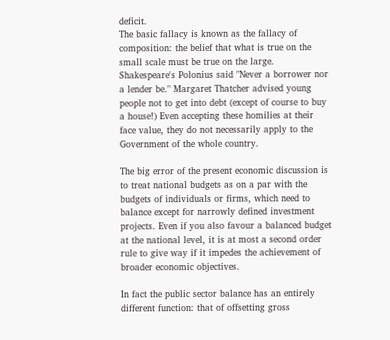deficit.
The basic fallacy is known as the fallacy of composition: the belief that what is true on the small scale must be true on the large. Shakespeare's Polonius said "Never a borrower nor a lender be." Margaret Thatcher advised young people not to get into debt (except of course to buy a house!) Even accepting these homilies at their face value, they do not necessarily apply to the Government of the whole country.

The big error of the present economic discussion is to treat national budgets as on a par with the budgets of individuals or firms, which need to balance except for narrowly defined investment projects. Even if you also favour a balanced budget at the national level, it is at most a second order rule to give way if it impedes the achievement of broader economic objectives.

In fact the public sector balance has an entirely different function: that of offsetting gross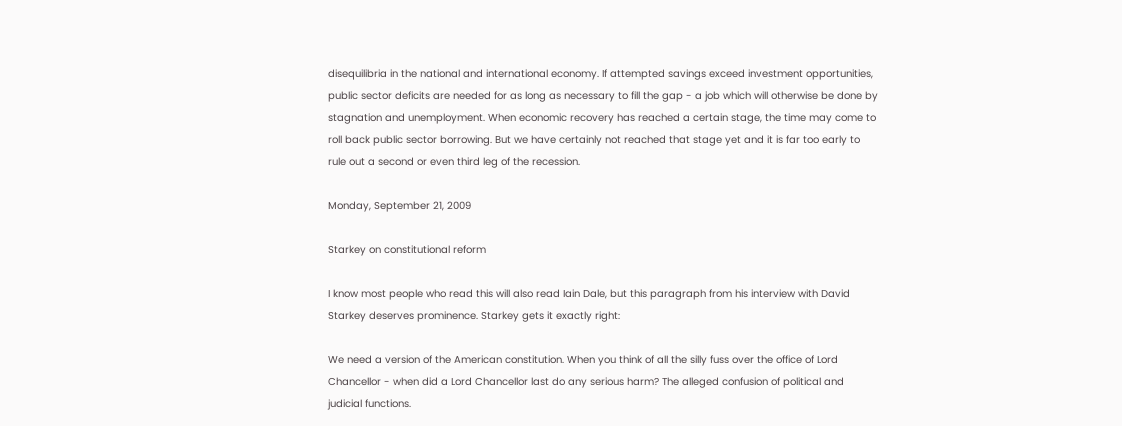disequilibria in the national and international economy. If attempted savings exceed investment opportunities, public sector deficits are needed for as long as necessary to fill the gap - a job which will otherwise be done by stagnation and unemployment. When economic recovery has reached a certain stage, the time may come to roll back public sector borrowing. But we have certainly not reached that stage yet and it is far too early to rule out a second or even third leg of the recession.

Monday, September 21, 2009

Starkey on constitutional reform

I know most people who read this will also read Iain Dale, but this paragraph from his interview with David Starkey deserves prominence. Starkey gets it exactly right:

We need a version of the American constitution. When you think of all the silly fuss over the office of Lord Chancellor - when did a Lord Chancellor last do any serious harm? The alleged confusion of political and judicial functions.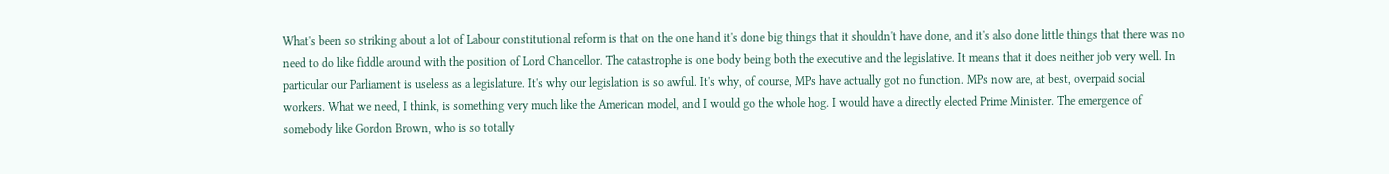What's been so striking about a lot of Labour constitutional reform is that on the one hand it's done big things that it shouldn't have done, and it's also done little things that there was no need to do like fiddle around with the position of Lord Chancellor. The catastrophe is one body being both the executive and the legislative. It means that it does neither job very well. In particular our Parliament is useless as a legislature. It's why our legislation is so awful. It's why, of course, MPs have actually got no function. MPs now are, at best, overpaid social workers. What we need, I think, is something very much like the American model, and I would go the whole hog. I would have a directly elected Prime Minister. The emergence of somebody like Gordon Brown, who is so totally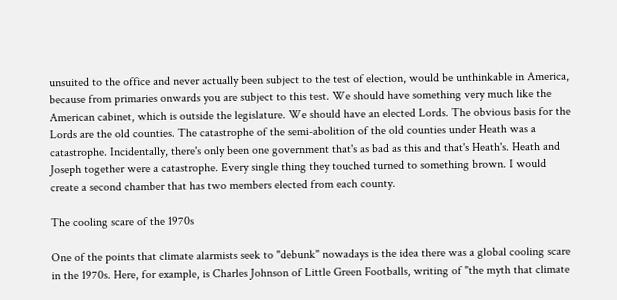unsuited to the office and never actually been subject to the test of election, would be unthinkable in America, because from primaries onwards you are subject to this test. We should have something very much like the American cabinet, which is outside the legislature. We should have an elected Lords. The obvious basis for the Lords are the old counties. The catastrophe of the semi-abolition of the old counties under Heath was a catastrophe. Incidentally, there's only been one government that's as bad as this and that's Heath's. Heath and Joseph together were a catastrophe. Every single thing they touched turned to something brown. I would create a second chamber that has two members elected from each county.

The cooling scare of the 1970s

One of the points that climate alarmists seek to "debunk" nowadays is the idea there was a global cooling scare in the 1970s. Here, for example, is Charles Johnson of Little Green Footballs, writing of "the myth that climate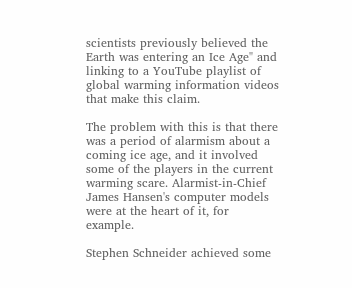scientists previously believed the Earth was entering an Ice Age" and linking to a YouTube playlist of global warming information videos that make this claim.

The problem with this is that there was a period of alarmism about a coming ice age, and it involved some of the players in the current warming scare. Alarmist-in-Chief James Hansen's computer models were at the heart of it, for example.

Stephen Schneider achieved some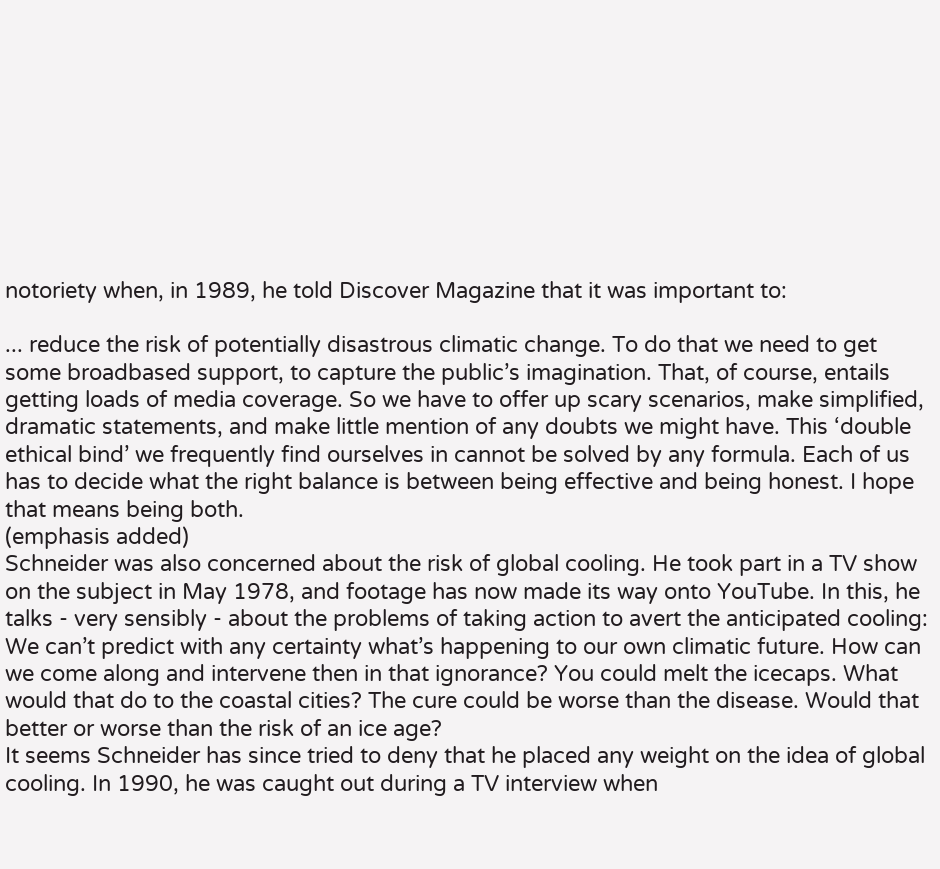notoriety when, in 1989, he told Discover Magazine that it was important to:

... reduce the risk of potentially disastrous climatic change. To do that we need to get some broadbased support, to capture the public’s imagination. That, of course, entails getting loads of media coverage. So we have to offer up scary scenarios, make simplified, dramatic statements, and make little mention of any doubts we might have. This ‘double ethical bind’ we frequently find ourselves in cannot be solved by any formula. Each of us has to decide what the right balance is between being effective and being honest. I hope that means being both.
(emphasis added)
Schneider was also concerned about the risk of global cooling. He took part in a TV show on the subject in May 1978, and footage has now made its way onto YouTube. In this, he talks - very sensibly - about the problems of taking action to avert the anticipated cooling:
We can’t predict with any certainty what’s happening to our own climatic future. How can we come along and intervene then in that ignorance? You could melt the icecaps. What would that do to the coastal cities? The cure could be worse than the disease. Would that better or worse than the risk of an ice age?
It seems Schneider has since tried to deny that he placed any weight on the idea of global cooling. In 1990, he was caught out during a TV interview when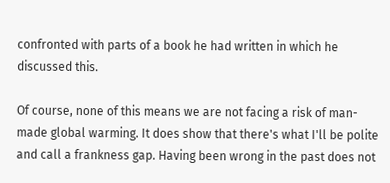confronted with parts of a book he had written in which he discussed this.

Of course, none of this means we are not facing a risk of man-made global warming. It does show that there's what I'll be polite and call a frankness gap. Having been wrong in the past does not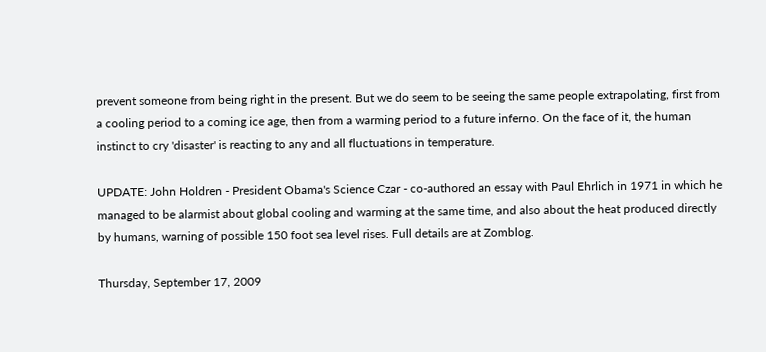prevent someone from being right in the present. But we do seem to be seeing the same people extrapolating, first from a cooling period to a coming ice age, then from a warming period to a future inferno. On the face of it, the human instinct to cry 'disaster' is reacting to any and all fluctuations in temperature.

UPDATE: John Holdren - President Obama's Science Czar - co-authored an essay with Paul Ehrlich in 1971 in which he managed to be alarmist about global cooling and warming at the same time, and also about the heat produced directly by humans, warning of possible 150 foot sea level rises. Full details are at Zomblog.

Thursday, September 17, 2009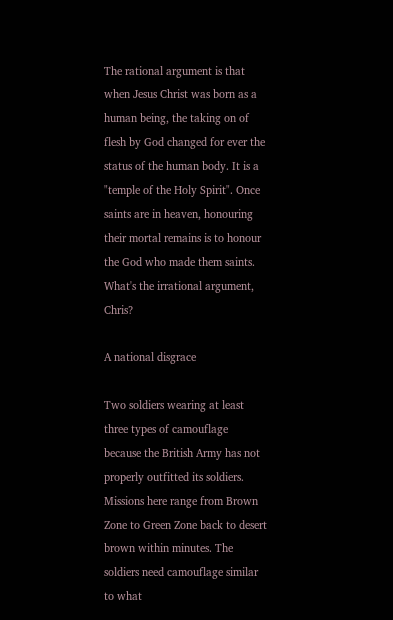The rational argument is that when Jesus Christ was born as a human being, the taking on of flesh by God changed for ever the status of the human body. It is a "temple of the Holy Spirit". Once saints are in heaven, honouring their mortal remains is to honour the God who made them saints.
What's the irrational argument, Chris?

A national disgrace

Two soldiers wearing at least three types of camouflage because the British Army has not properly outfitted its soldiers. Missions here range from Brown Zone to Green Zone back to desert brown within minutes. The soldiers need camouflage similar to what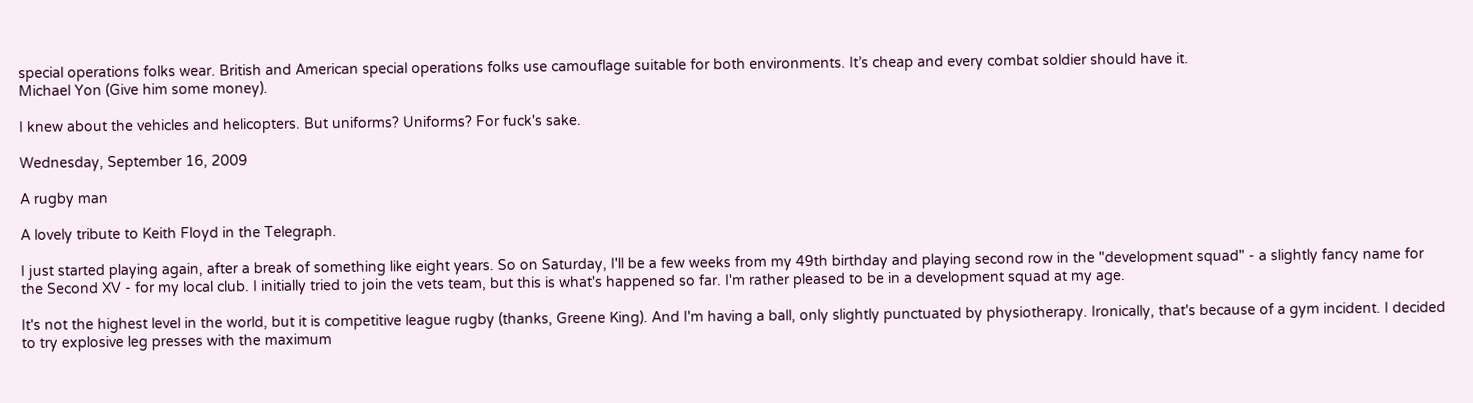special operations folks wear. British and American special operations folks use camouflage suitable for both environments. It’s cheap and every combat soldier should have it.
Michael Yon (Give him some money).

I knew about the vehicles and helicopters. But uniforms? Uniforms? For fuck's sake.

Wednesday, September 16, 2009

A rugby man

A lovely tribute to Keith Floyd in the Telegraph.

I just started playing again, after a break of something like eight years. So on Saturday, I'll be a few weeks from my 49th birthday and playing second row in the "development squad" - a slightly fancy name for the Second XV - for my local club. I initially tried to join the vets team, but this is what's happened so far. I'm rather pleased to be in a development squad at my age.

It's not the highest level in the world, but it is competitive league rugby (thanks, Greene King). And I'm having a ball, only slightly punctuated by physiotherapy. Ironically, that's because of a gym incident. I decided to try explosive leg presses with the maximum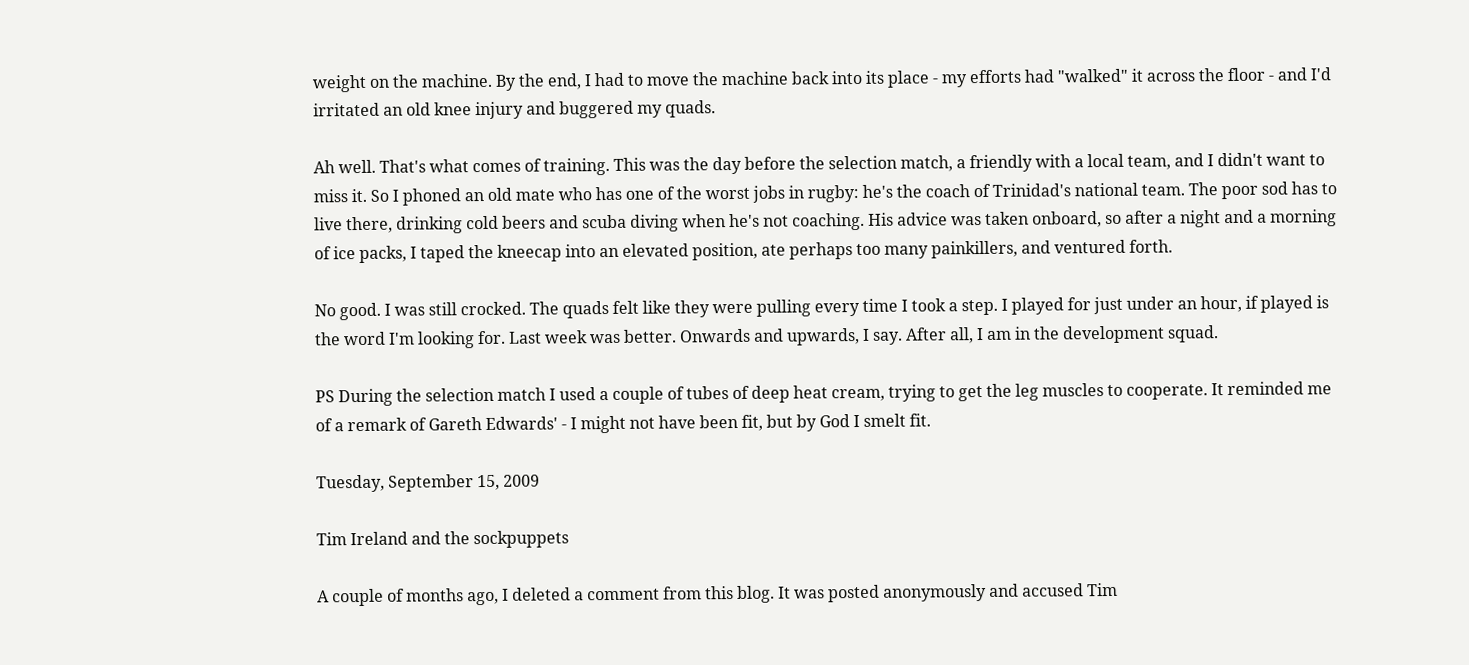weight on the machine. By the end, I had to move the machine back into its place - my efforts had "walked" it across the floor - and I'd irritated an old knee injury and buggered my quads.

Ah well. That's what comes of training. This was the day before the selection match, a friendly with a local team, and I didn't want to miss it. So I phoned an old mate who has one of the worst jobs in rugby: he's the coach of Trinidad's national team. The poor sod has to live there, drinking cold beers and scuba diving when he's not coaching. His advice was taken onboard, so after a night and a morning of ice packs, I taped the kneecap into an elevated position, ate perhaps too many painkillers, and ventured forth.

No good. I was still crocked. The quads felt like they were pulling every time I took a step. I played for just under an hour, if played is the word I'm looking for. Last week was better. Onwards and upwards, I say. After all, I am in the development squad.

PS During the selection match I used a couple of tubes of deep heat cream, trying to get the leg muscles to cooperate. It reminded me of a remark of Gareth Edwards' - I might not have been fit, but by God I smelt fit.

Tuesday, September 15, 2009

Tim Ireland and the sockpuppets

A couple of months ago, I deleted a comment from this blog. It was posted anonymously and accused Tim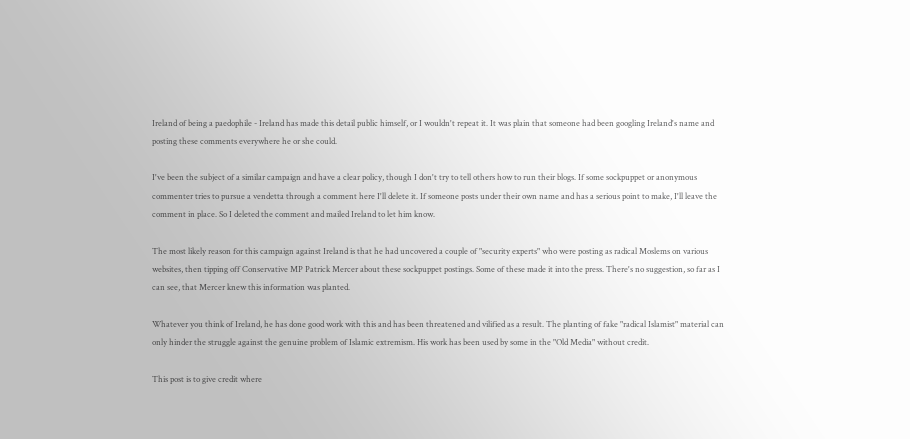Ireland of being a paedophile - Ireland has made this detail public himself, or I wouldn't repeat it. It was plain that someone had been googling Ireland's name and posting these comments everywhere he or she could.

I've been the subject of a similar campaign and have a clear policy, though I don't try to tell others how to run their blogs. If some sockpuppet or anonymous commenter tries to pursue a vendetta through a comment here I'll delete it. If someone posts under their own name and has a serious point to make, I'll leave the comment in place. So I deleted the comment and mailed Ireland to let him know.

The most likely reason for this campaign against Ireland is that he had uncovered a couple of "security experts" who were posting as radical Moslems on various websites, then tipping off Conservative MP Patrick Mercer about these sockpuppet postings. Some of these made it into the press. There's no suggestion, so far as I can see, that Mercer knew this information was planted.

Whatever you think of Ireland, he has done good work with this and has been threatened and vilified as a result. The planting of fake "radical Islamist" material can only hinder the struggle against the genuine problem of Islamic extremism. His work has been used by some in the "Old Media" without credit.

This post is to give credit where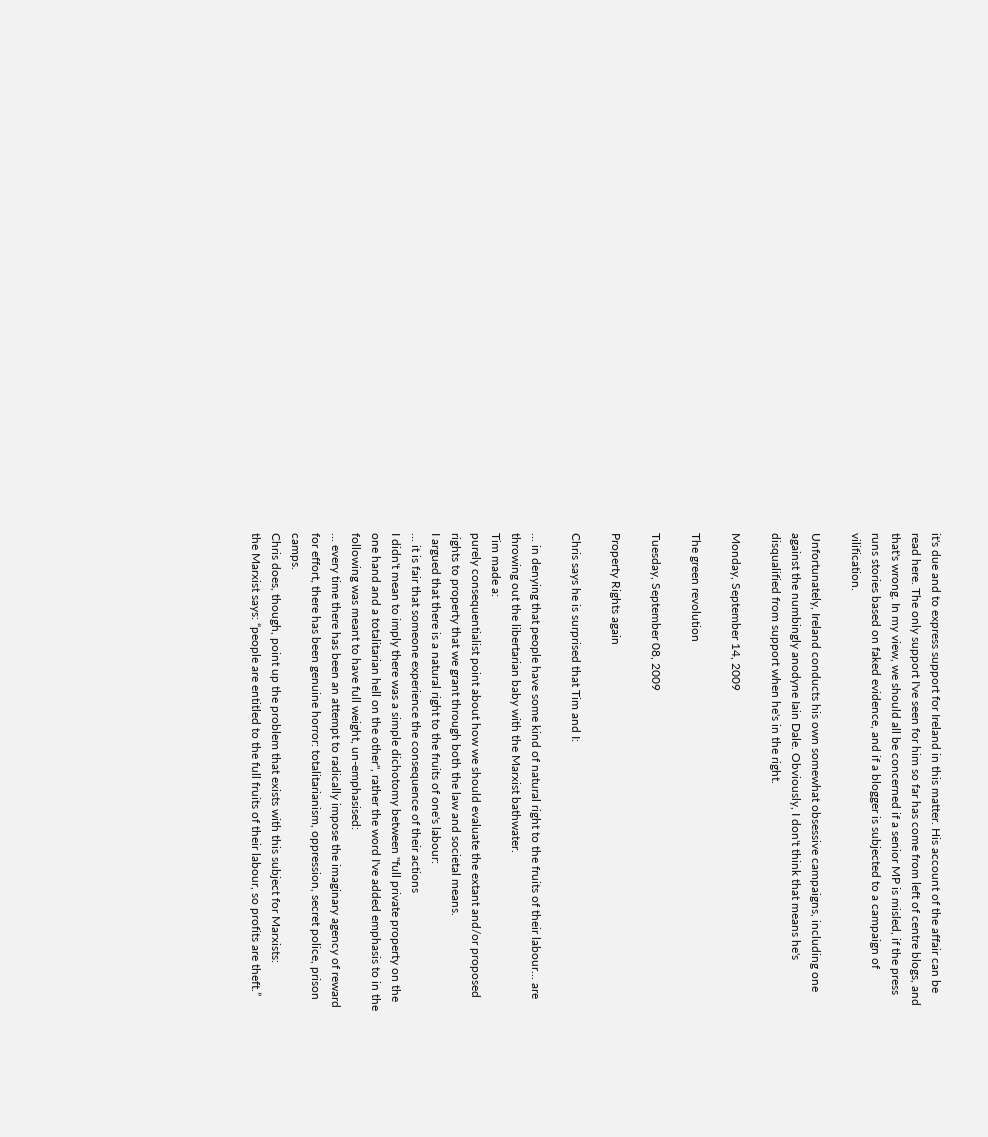it's due and to express support for Ireland in this matter. His account of the affair can be read here. The only support I've seen for him so far has come from left of centre blogs, and that's wrong. In my view, we should all be concerned if a senior MP is misled, if the press runs stories based on faked evidence, and if a blogger is subjected to a campaign of vilification.

Unfortunately, Ireland conducts his own somewhat obsessive campaigns, including one against the numbingly anodyne Iain Dale. Obviously, I don't think that means he's disqualified from support when he's in the right.

Monday, September 14, 2009

The green revolution

Tuesday, September 08, 2009

Property Rights again

Chris says he is surprised that Tim and I:

... in denying that people have some kind of natural right to the fruits of their labour... are throwing out the libertarian baby with the Marxist bathwater.
Tim made a:
purely consequentialist point about how we should evaluate the extant and/or proposed rights to property that we grant through both the law and societal means.
I argued that there is a natural right to the fruits of one's labour:
... it is fair that someone experience the consequence of their actions
I didn't mean to imply there was a simple dichotomy between "full private property on the one hand and a totalitarian hell on the other", rather the word I've added emphasis to in the following was meant to have full weight, un-emphasised:
... every time there has been an attempt to radically impose the imaginary agency of reward for effort, there has been genuine horror: totalitarianism, oppression, secret police, prison camps.
Chris does, though, point up the problem that exists with this subject for Marxists:
the Marxist says: “people are entitled to the full fruits of their labour, so profits are theft.”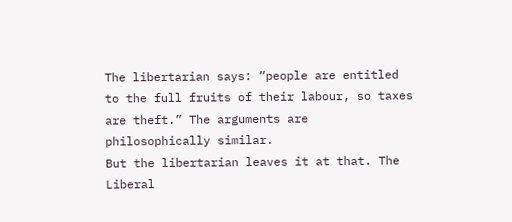The libertarian says: “people are entitled to the full fruits of their labour, so taxes are theft.” The arguments are philosophically similar.
But the libertarian leaves it at that. The Liberal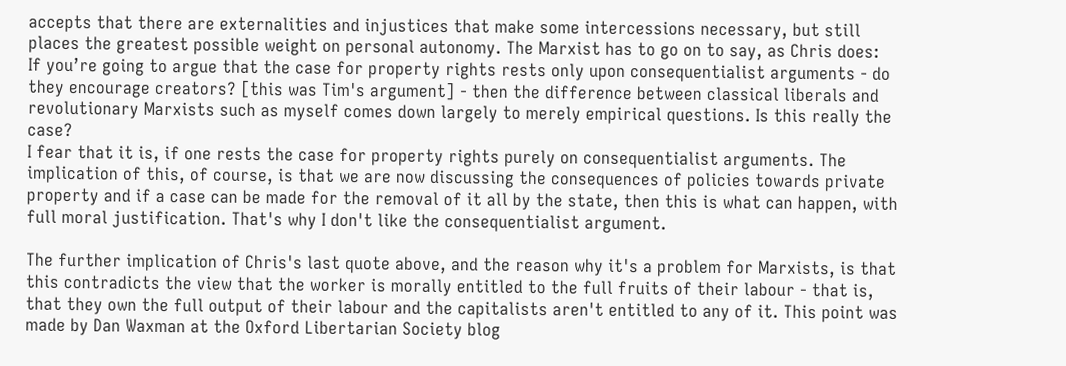accepts that there are externalities and injustices that make some intercessions necessary, but still places the greatest possible weight on personal autonomy. The Marxist has to go on to say, as Chris does:
If you’re going to argue that the case for property rights rests only upon consequentialist arguments - do they encourage creators? [this was Tim's argument] - then the difference between classical liberals and revolutionary Marxists such as myself comes down largely to merely empirical questions. Is this really the case?
I fear that it is, if one rests the case for property rights purely on consequentialist arguments. The implication of this, of course, is that we are now discussing the consequences of policies towards private property and if a case can be made for the removal of it all by the state, then this is what can happen, with full moral justification. That's why I don't like the consequentialist argument.

The further implication of Chris's last quote above, and the reason why it's a problem for Marxists, is that this contradicts the view that the worker is morally entitled to the full fruits of their labour - that is, that they own the full output of their labour and the capitalists aren't entitled to any of it. This point was made by Dan Waxman at the Oxford Libertarian Society blog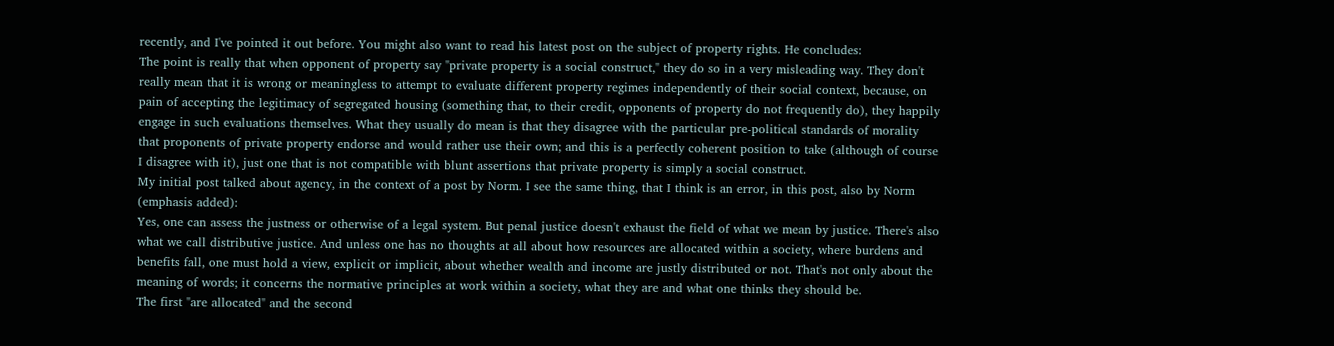recently, and I've pointed it out before. You might also want to read his latest post on the subject of property rights. He concludes:
The point is really that when opponent of property say "private property is a social construct," they do so in a very misleading way. They don't really mean that it is wrong or meaningless to attempt to evaluate different property regimes independently of their social context, because, on pain of accepting the legitimacy of segregated housing (something that, to their credit, opponents of property do not frequently do), they happily engage in such evaluations themselves. What they usually do mean is that they disagree with the particular pre-political standards of morality that proponents of private property endorse and would rather use their own; and this is a perfectly coherent position to take (although of course I disagree with it), just one that is not compatible with blunt assertions that private property is simply a social construct.
My initial post talked about agency, in the context of a post by Norm. I see the same thing, that I think is an error, in this post, also by Norm (emphasis added):
Yes, one can assess the justness or otherwise of a legal system. But penal justice doesn't exhaust the field of what we mean by justice. There's also what we call distributive justice. And unless one has no thoughts at all about how resources are allocated within a society, where burdens and benefits fall, one must hold a view, explicit or implicit, about whether wealth and income are justly distributed or not. That's not only about the meaning of words; it concerns the normative principles at work within a society, what they are and what one thinks they should be.
The first "are allocated" and the second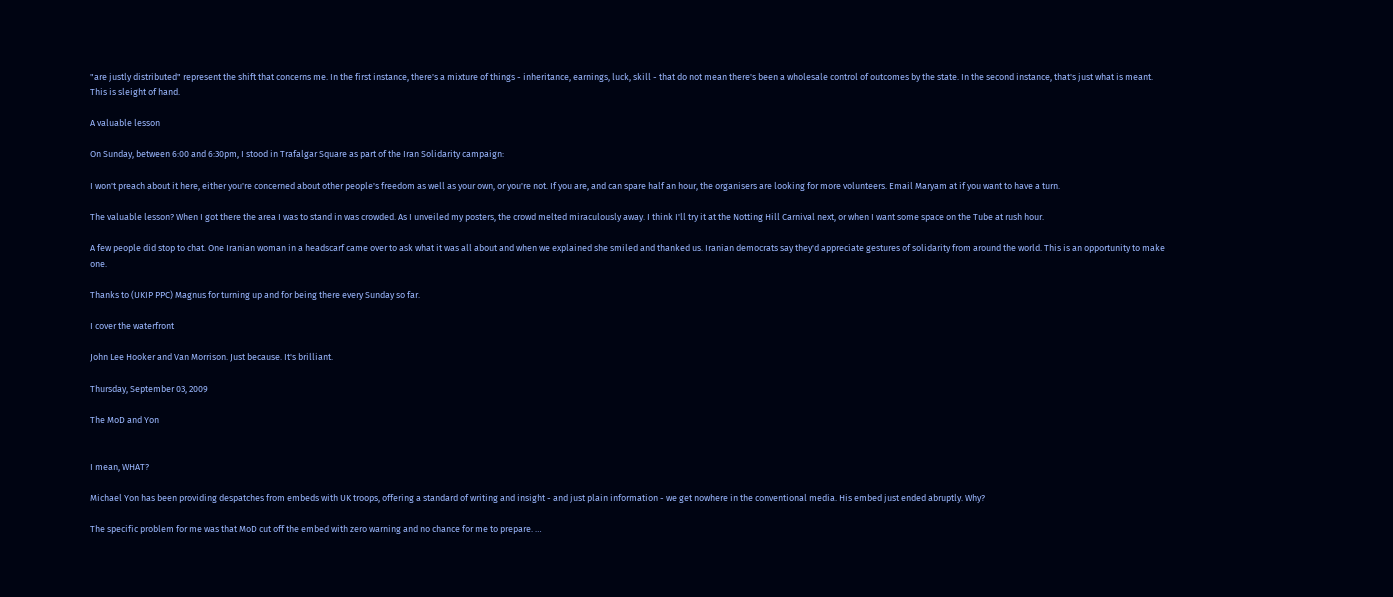"are justly distributed" represent the shift that concerns me. In the first instance, there's a mixture of things - inheritance, earnings, luck, skill - that do not mean there's been a wholesale control of outcomes by the state. In the second instance, that's just what is meant. This is sleight of hand.

A valuable lesson

On Sunday, between 6:00 and 6:30pm, I stood in Trafalgar Square as part of the Iran Solidarity campaign:

I won't preach about it here, either you're concerned about other people's freedom as well as your own, or you're not. If you are, and can spare half an hour, the organisers are looking for more volunteers. Email Maryam at if you want to have a turn.

The valuable lesson? When I got there the area I was to stand in was crowded. As I unveiled my posters, the crowd melted miraculously away. I think I'll try it at the Notting Hill Carnival next, or when I want some space on the Tube at rush hour.

A few people did stop to chat. One Iranian woman in a headscarf came over to ask what it was all about and when we explained she smiled and thanked us. Iranian democrats say they'd appreciate gestures of solidarity from around the world. This is an opportunity to make one.

Thanks to (UKIP PPC) Magnus for turning up and for being there every Sunday so far.

I cover the waterfront

John Lee Hooker and Van Morrison. Just because. It's brilliant.

Thursday, September 03, 2009

The MoD and Yon


I mean, WHAT?

Michael Yon has been providing despatches from embeds with UK troops, offering a standard of writing and insight - and just plain information - we get nowhere in the conventional media. His embed just ended abruptly. Why?

The specific problem for me was that MoD cut off the embed with zero warning and no chance for me to prepare. …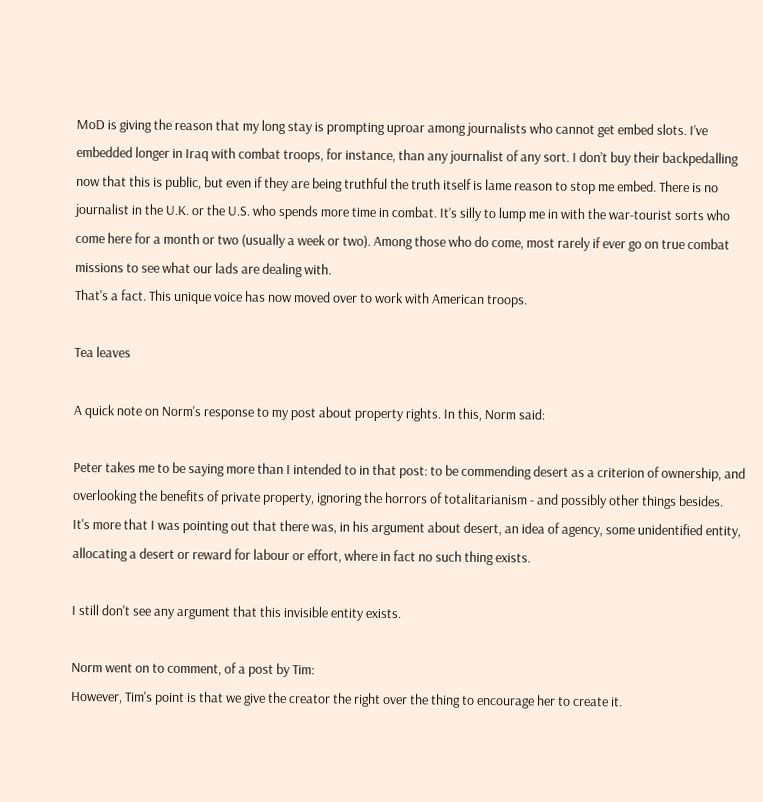MoD is giving the reason that my long stay is prompting uproar among journalists who cannot get embed slots. I’ve embedded longer in Iraq with combat troops, for instance, than any journalist of any sort. I don’t buy their backpedalling now that this is public, but even if they are being truthful the truth itself is lame reason to stop me embed. There is no journalist in the U.K. or the U.S. who spends more time in combat. It’s silly to lump me in with the war-tourist sorts who come here for a month or two (usually a week or two). Among those who do come, most rarely if ever go on true combat missions to see what our lads are dealing with.
That's a fact. This unique voice has now moved over to work with American troops.

Tea leaves

A quick note on Norm's response to my post about property rights. In this, Norm said:

Peter takes me to be saying more than I intended to in that post: to be commending desert as a criterion of ownership, and overlooking the benefits of private property, ignoring the horrors of totalitarianism - and possibly other things besides.
It's more that I was pointing out that there was, in his argument about desert, an idea of agency, some unidentified entity, allocating a desert or reward for labour or effort, where in fact no such thing exists.

I still don't see any argument that this invisible entity exists.

Norm went on to comment, of a post by Tim:
However, Tim's point is that we give the creator the right over the thing to encourage her to create it.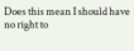Does this mean I should have no right to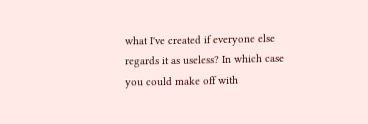what I've created if everyone else regards it as useless? In which case you could make off with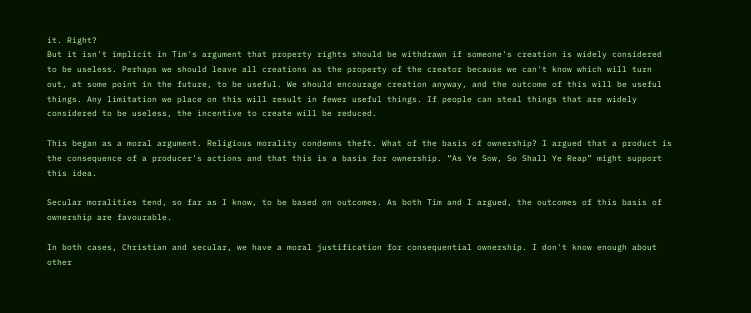it. Right?
But it isn't implicit in Tim's argument that property rights should be withdrawn if someone's creation is widely considered to be useless. Perhaps we should leave all creations as the property of the creator because we can't know which will turn out, at some point in the future, to be useful. We should encourage creation anyway, and the outcome of this will be useful things. Any limitation we place on this will result in fewer useful things. If people can steal things that are widely considered to be useless, the incentive to create will be reduced.

This began as a moral argument. Religious morality condemns theft. What of the basis of ownership? I argued that a product is the consequence of a producer's actions and that this is a basis for ownership. “As Ye Sow, So Shall Ye Reap” might support this idea.

Secular moralities tend, so far as I know, to be based on outcomes. As both Tim and I argued, the outcomes of this basis of ownership are favourable.

In both cases, Christian and secular, we have a moral justification for consequential ownership. I don't know enough about other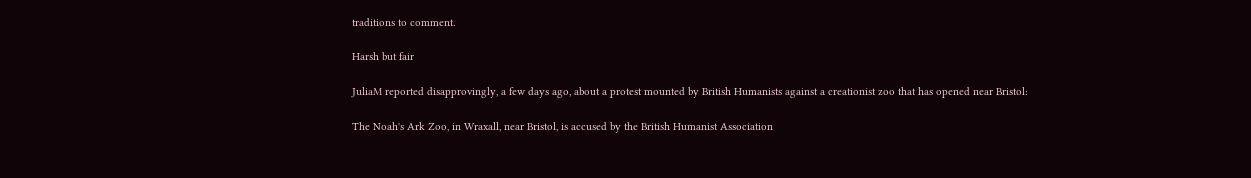traditions to comment.

Harsh but fair

JuliaM reported disapprovingly, a few days ago, about a protest mounted by British Humanists against a creationist zoo that has opened near Bristol:

The Noah's Ark Zoo, in Wraxall, near Bristol, is accused by the British Humanist Association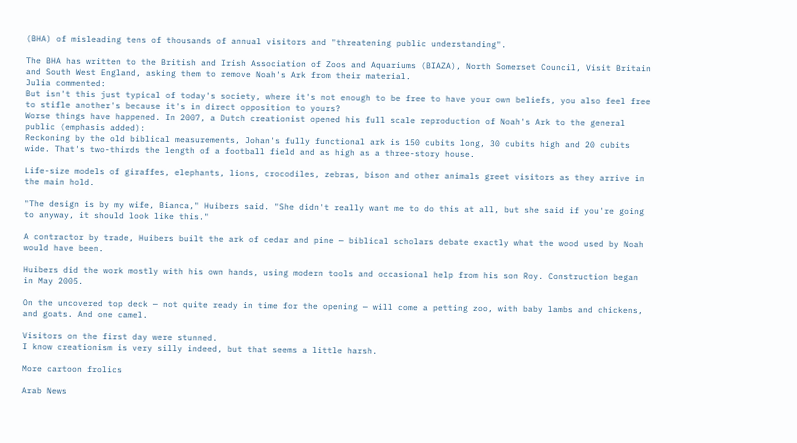(BHA) of misleading tens of thousands of annual visitors and "threatening public understanding".

The BHA has written to the British and Irish Association of Zoos and Aquariums (BIAZA), North Somerset Council, Visit Britain and South West England, asking them to remove Noah's Ark from their material.
Julia commented:
But isn't this just typical of today's society, where it's not enough to be free to have your own beliefs, you also feel free to stifle another's because it's in direct opposition to yours?
Worse things have happened. In 2007, a Dutch creationist opened his full scale reproduction of Noah's Ark to the general public (emphasis added):
Reckoning by the old biblical measurements, Johan's fully functional ark is 150 cubits long, 30 cubits high and 20 cubits wide. That's two-thirds the length of a football field and as high as a three-story house.

Life-size models of giraffes, elephants, lions, crocodiles, zebras, bison and other animals greet visitors as they arrive in the main hold.

"The design is by my wife, Bianca," Huibers said. "She didn't really want me to do this at all, but she said if you're going to anyway, it should look like this."

A contractor by trade, Huibers built the ark of cedar and pine — biblical scholars debate exactly what the wood used by Noah would have been.

Huibers did the work mostly with his own hands, using modern tools and occasional help from his son Roy. Construction began in May 2005.

On the uncovered top deck — not quite ready in time for the opening — will come a petting zoo, with baby lambs and chickens, and goats. And one camel.

Visitors on the first day were stunned.
I know creationism is very silly indeed, but that seems a little harsh.

More cartoon frolics

Arab News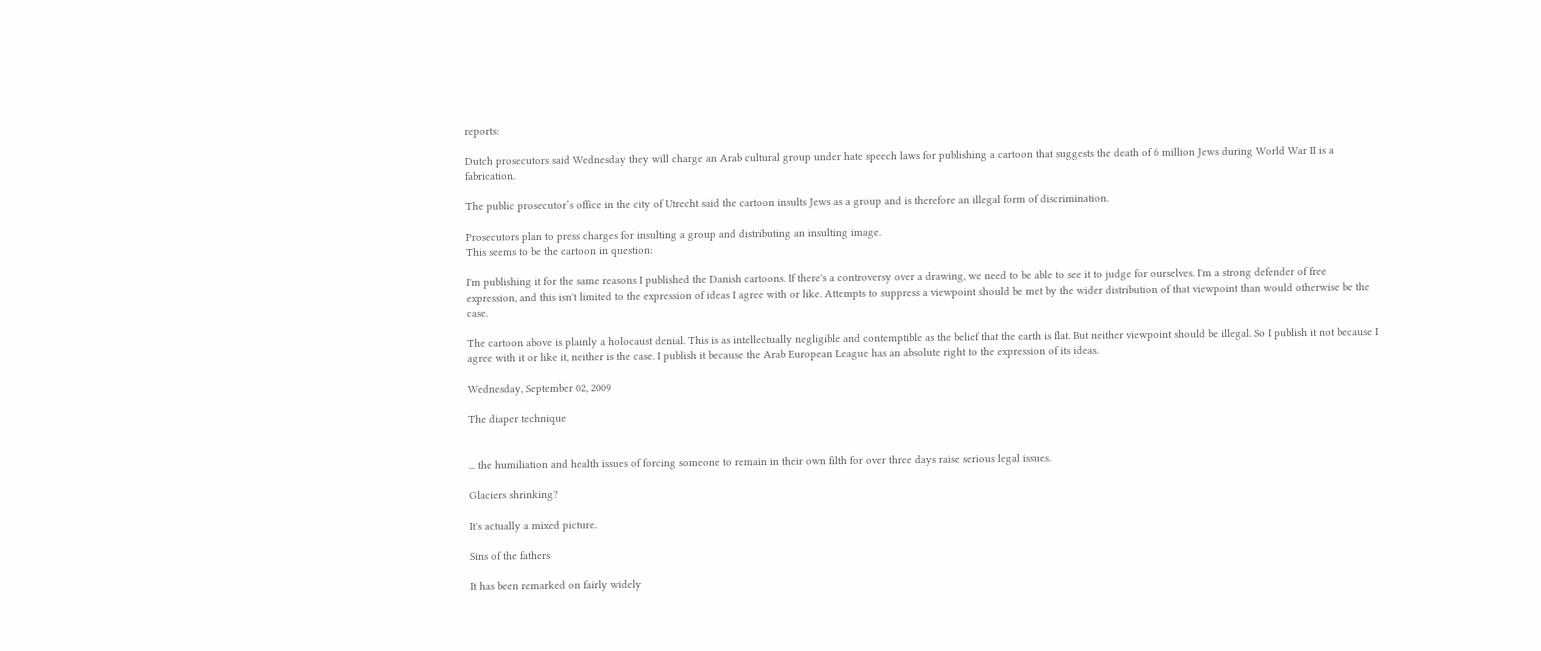reports:

Dutch prosecutors said Wednesday they will charge an Arab cultural group under hate speech laws for publishing a cartoon that suggests the death of 6 million Jews during World War II is a fabrication.

The public prosecutor’s office in the city of Utrecht said the cartoon insults Jews as a group and is therefore an illegal form of discrimination.

Prosecutors plan to press charges for insulting a group and distributing an insulting image.
This seems to be the cartoon in question:

I'm publishing it for the same reasons I published the Danish cartoons. If there's a controversy over a drawing, we need to be able to see it to judge for ourselves. I'm a strong defender of free expression, and this isn't limited to the expression of ideas I agree with or like. Attempts to suppress a viewpoint should be met by the wider distribution of that viewpoint than would otherwise be the case.

The cartoon above is plainly a holocaust denial. This is as intellectually negligible and contemptible as the belief that the earth is flat. But neither viewpoint should be illegal. So I publish it not because I agree with it or like it, neither is the case. I publish it because the Arab European League has an absolute right to the expression of its ideas.

Wednesday, September 02, 2009

The diaper technique


... the humiliation and health issues of forcing someone to remain in their own filth for over three days raise serious legal issues.

Glaciers shrinking?

It's actually a mixed picture.

Sins of the fathers

It has been remarked on fairly widely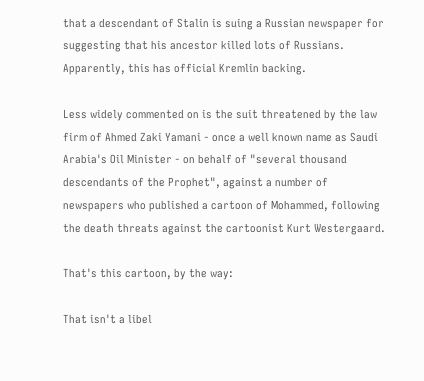that a descendant of Stalin is suing a Russian newspaper for suggesting that his ancestor killed lots of Russians. Apparently, this has official Kremlin backing.

Less widely commented on is the suit threatened by the law firm of Ahmed Zaki Yamani - once a well known name as Saudi Arabia's Oil Minister - on behalf of "several thousand descendants of the Prophet", against a number of newspapers who published a cartoon of Mohammed, following the death threats against the cartoonist Kurt Westergaard.

That's this cartoon, by the way:

That isn't a libel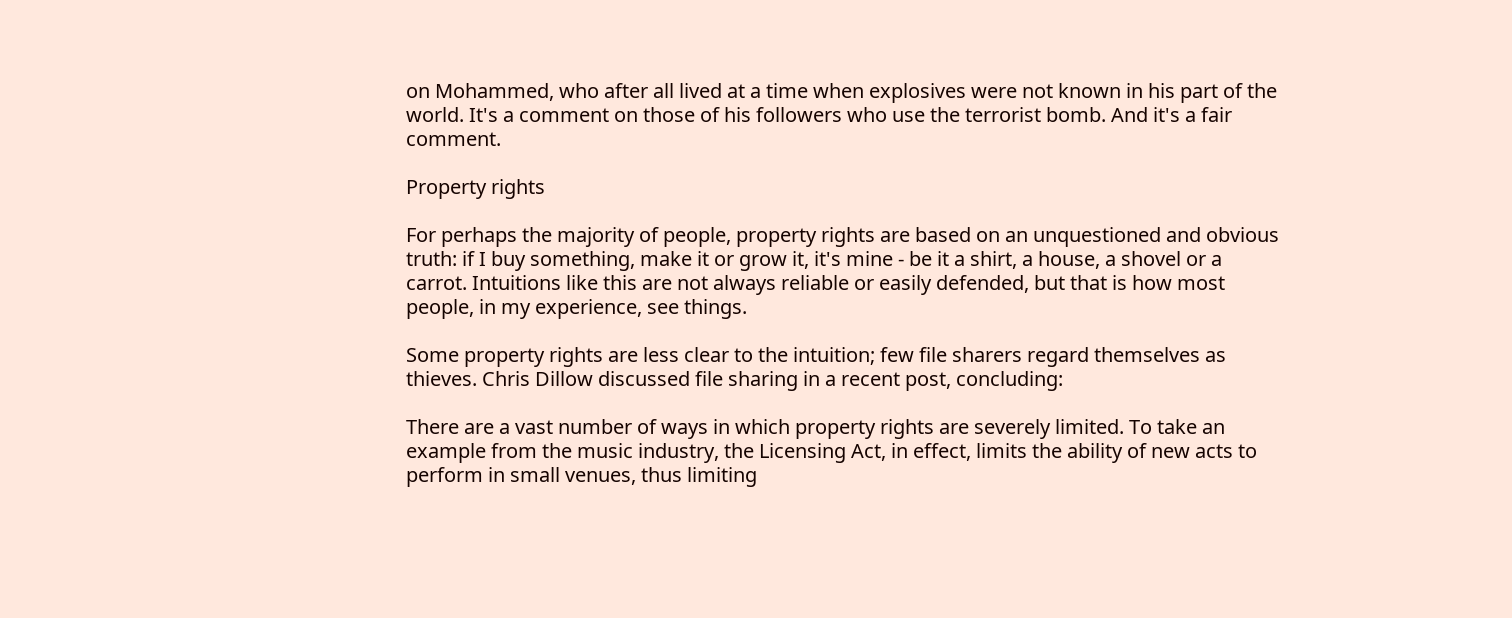on Mohammed, who after all lived at a time when explosives were not known in his part of the world. It's a comment on those of his followers who use the terrorist bomb. And it's a fair comment.

Property rights

For perhaps the majority of people, property rights are based on an unquestioned and obvious truth: if I buy something, make it or grow it, it's mine - be it a shirt, a house, a shovel or a carrot. Intuitions like this are not always reliable or easily defended, but that is how most people, in my experience, see things.

Some property rights are less clear to the intuition; few file sharers regard themselves as thieves. Chris Dillow discussed file sharing in a recent post, concluding:

There are a vast number of ways in which property rights are severely limited. To take an example from the music industry, the Licensing Act, in effect, limits the ability of new acts to perform in small venues, thus limiting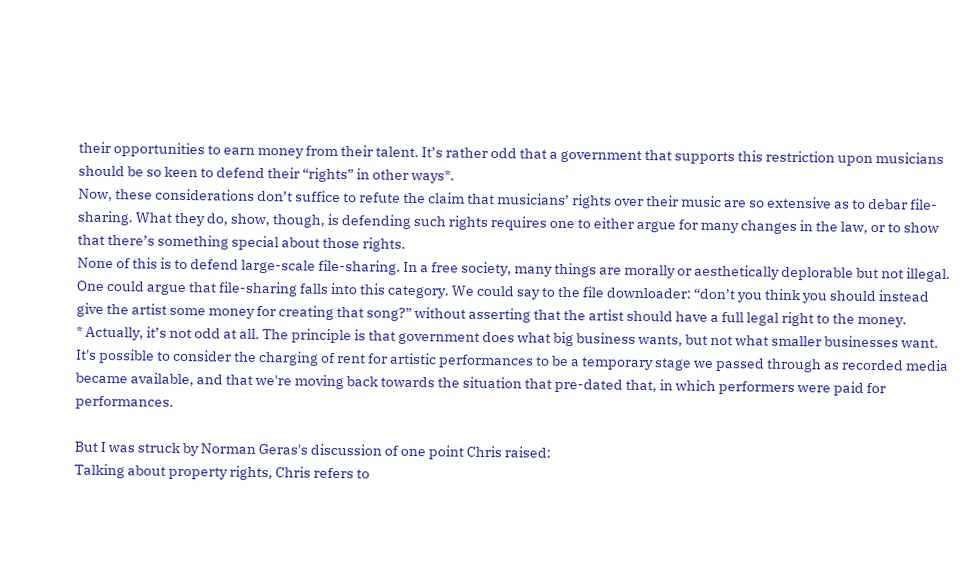their opportunities to earn money from their talent. It’s rather odd that a government that supports this restriction upon musicians should be so keen to defend their “rights” in other ways*.
Now, these considerations don’t suffice to refute the claim that musicians’ rights over their music are so extensive as to debar file-sharing. What they do, show, though, is defending such rights requires one to either argue for many changes in the law, or to show that there’s something special about those rights.
None of this is to defend large-scale file-sharing. In a free society, many things are morally or aesthetically deplorable but not illegal. One could argue that file-sharing falls into this category. We could say to the file downloader: “don’t you think you should instead give the artist some money for creating that song?” without asserting that the artist should have a full legal right to the money.
* Actually, it’s not odd at all. The principle is that government does what big business wants, but not what smaller businesses want.
It's possible to consider the charging of rent for artistic performances to be a temporary stage we passed through as recorded media became available, and that we're moving back towards the situation that pre-dated that, in which performers were paid for performances.

But I was struck by Norman Geras's discussion of one point Chris raised:
Talking about property rights, Chris refers to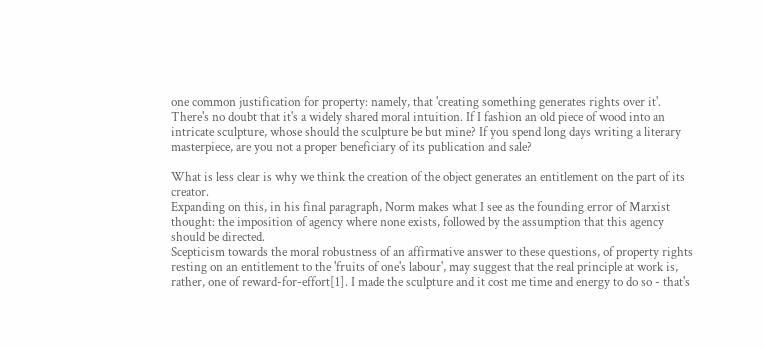one common justification for property: namely, that 'creating something generates rights over it'. There's no doubt that it's a widely shared moral intuition. If I fashion an old piece of wood into an intricate sculpture, whose should the sculpture be but mine? If you spend long days writing a literary masterpiece, are you not a proper beneficiary of its publication and sale?

What is less clear is why we think the creation of the object generates an entitlement on the part of its creator.
Expanding on this, in his final paragraph, Norm makes what I see as the founding error of Marxist thought: the imposition of agency where none exists, followed by the assumption that this agency should be directed.
Scepticism towards the moral robustness of an affirmative answer to these questions, of property rights resting on an entitlement to the 'fruits of one's labour', may suggest that the real principle at work is, rather, one of reward-for-effort[1]. I made the sculpture and it cost me time and energy to do so - that's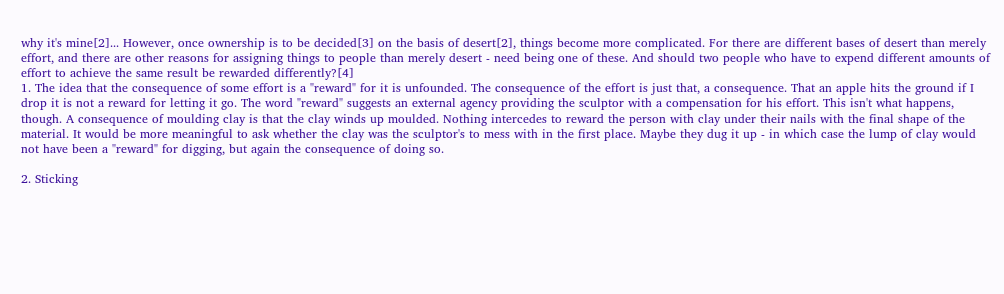why it's mine[2]... However, once ownership is to be decided[3] on the basis of desert[2], things become more complicated. For there are different bases of desert than merely effort, and there are other reasons for assigning things to people than merely desert - need being one of these. And should two people who have to expend different amounts of effort to achieve the same result be rewarded differently?[4]
1. The idea that the consequence of some effort is a "reward" for it is unfounded. The consequence of the effort is just that, a consequence. That an apple hits the ground if I drop it is not a reward for letting it go. The word "reward" suggests an external agency providing the sculptor with a compensation for his effort. This isn't what happens, though. A consequence of moulding clay is that the clay winds up moulded. Nothing intercedes to reward the person with clay under their nails with the final shape of the material. It would be more meaningful to ask whether the clay was the sculptor's to mess with in the first place. Maybe they dug it up - in which case the lump of clay would not have been a "reward" for digging, but again the consequence of doing so.

2. Sticking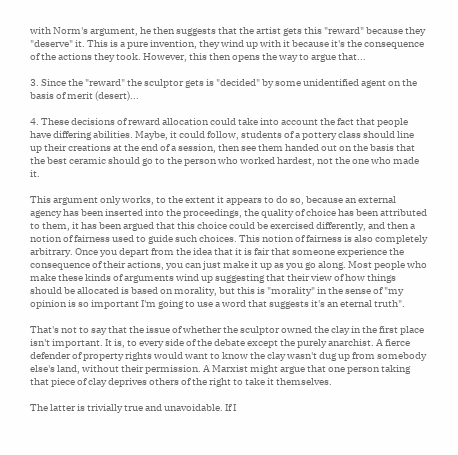with Norm's argument, he then suggests that the artist gets this "reward" because they "deserve" it. This is a pure invention, they wind up with it because it's the consequence of the actions they took. However, this then opens the way to argue that...

3. Since the "reward" the sculptor gets is "decided" by some unidentified agent on the basis of merit (desert)...

4. These decisions of reward allocation could take into account the fact that people have differing abilities. Maybe, it could follow, students of a pottery class should line up their creations at the end of a session, then see them handed out on the basis that the best ceramic should go to the person who worked hardest, not the one who made it.

This argument only works, to the extent it appears to do so, because an external agency has been inserted into the proceedings, the quality of choice has been attributed to them, it has been argued that this choice could be exercised differently, and then a notion of fairness used to guide such choices. This notion of fairness is also completely arbitrary. Once you depart from the idea that it is fair that someone experience the consequence of their actions, you can just make it up as you go along. Most people who make these kinds of arguments wind up suggesting that their view of how things should be allocated is based on morality, but this is "morality" in the sense of "my opinion is so important I'm going to use a word that suggests it's an eternal truth".

That's not to say that the issue of whether the sculptor owned the clay in the first place isn't important. It is, to every side of the debate except the purely anarchist. A fierce defender of property rights would want to know the clay wasn't dug up from somebody else's land, without their permission. A Marxist might argue that one person taking that piece of clay deprives others of the right to take it themselves.

The latter is trivially true and unavoidable. If I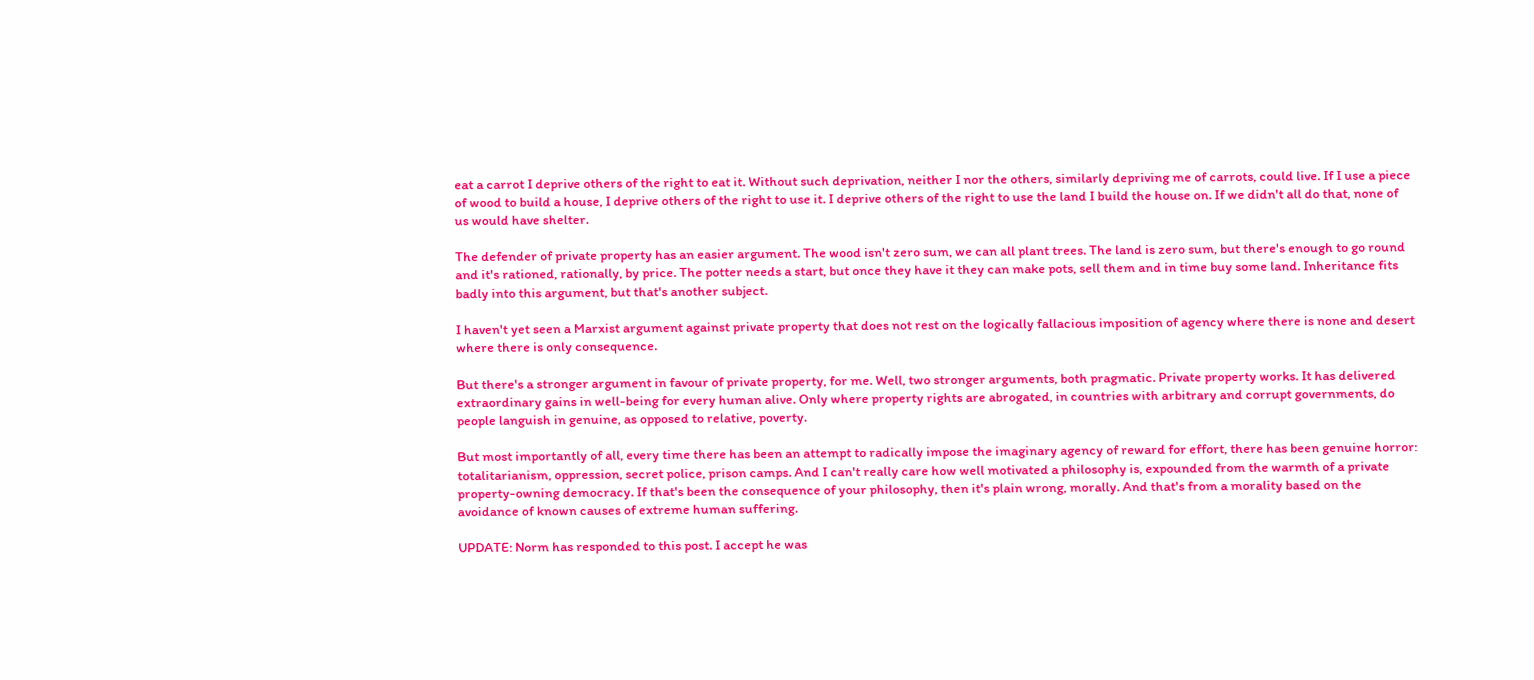eat a carrot I deprive others of the right to eat it. Without such deprivation, neither I nor the others, similarly depriving me of carrots, could live. If I use a piece of wood to build a house, I deprive others of the right to use it. I deprive others of the right to use the land I build the house on. If we didn't all do that, none of us would have shelter.

The defender of private property has an easier argument. The wood isn't zero sum, we can all plant trees. The land is zero sum, but there's enough to go round and it's rationed, rationally, by price. The potter needs a start, but once they have it they can make pots, sell them and in time buy some land. Inheritance fits badly into this argument, but that's another subject.

I haven't yet seen a Marxist argument against private property that does not rest on the logically fallacious imposition of agency where there is none and desert where there is only consequence.

But there's a stronger argument in favour of private property, for me. Well, two stronger arguments, both pragmatic. Private property works. It has delivered extraordinary gains in well-being for every human alive. Only where property rights are abrogated, in countries with arbitrary and corrupt governments, do people languish in genuine, as opposed to relative, poverty.

But most importantly of all, every time there has been an attempt to radically impose the imaginary agency of reward for effort, there has been genuine horror: totalitarianism, oppression, secret police, prison camps. And I can't really care how well motivated a philosophy is, expounded from the warmth of a private property-owning democracy. If that's been the consequence of your philosophy, then it's plain wrong, morally. And that's from a morality based on the avoidance of known causes of extreme human suffering.

UPDATE: Norm has responded to this post. I accept he was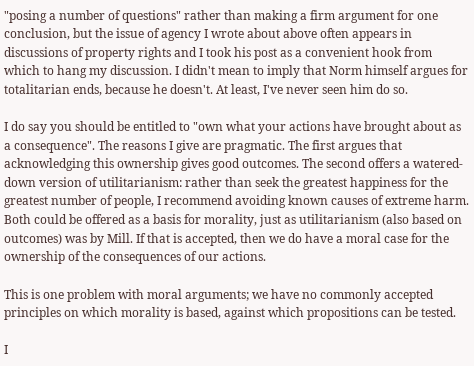"posing a number of questions" rather than making a firm argument for one conclusion, but the issue of agency I wrote about above often appears in discussions of property rights and I took his post as a convenient hook from which to hang my discussion. I didn't mean to imply that Norm himself argues for totalitarian ends, because he doesn't. At least, I've never seen him do so.

I do say you should be entitled to "own what your actions have brought about as a consequence". The reasons I give are pragmatic. The first argues that acknowledging this ownership gives good outcomes. The second offers a watered-down version of utilitarianism: rather than seek the greatest happiness for the greatest number of people, I recommend avoiding known causes of extreme harm. Both could be offered as a basis for morality, just as utilitarianism (also based on outcomes) was by Mill. If that is accepted, then we do have a moral case for the ownership of the consequences of our actions.

This is one problem with moral arguments; we have no commonly accepted principles on which morality is based, against which propositions can be tested.

I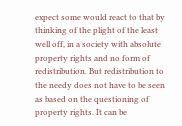expect some would react to that by thinking of the plight of the least well off, in a society with absolute property rights and no form of redistribution. But redistribution to the needy does not have to be seen as based on the questioning of property rights. It can be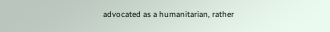advocated as a humanitarian, rather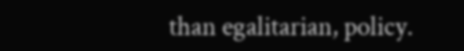than egalitarian, policy.